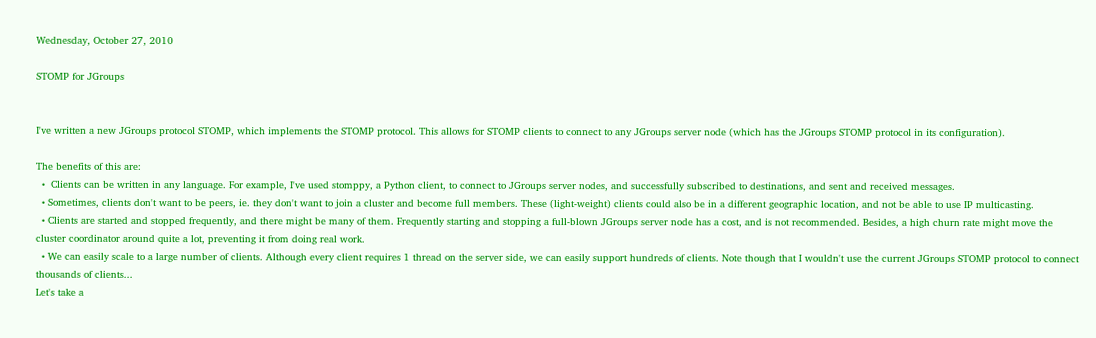Wednesday, October 27, 2010

STOMP for JGroups


I've written a new JGroups protocol STOMP, which implements the STOMP protocol. This allows for STOMP clients to connect to any JGroups server node (which has the JGroups STOMP protocol in its configuration).

The benefits of this are:
  •  Clients can be written in any language. For example, I've used stomppy, a Python client, to connect to JGroups server nodes, and successfully subscribed to destinations, and sent and received messages.
  • Sometimes, clients don't want to be peers, ie. they don't want to join a cluster and become full members. These (light-weight) clients could also be in a different geographic location, and not be able to use IP multicasting.
  • Clients are started and stopped frequently, and there might be many of them. Frequently starting and stopping a full-blown JGroups server node has a cost, and is not recommended. Besides, a high churn rate might move the cluster coordinator around quite a lot, preventing it from doing real work.
  • We can easily scale to a large number of clients. Although every client requires 1 thread on the server side, we can easily support hundreds of clients. Note though that I wouldn't use the current JGroups STOMP protocol to connect thousands of clients...
Let's take a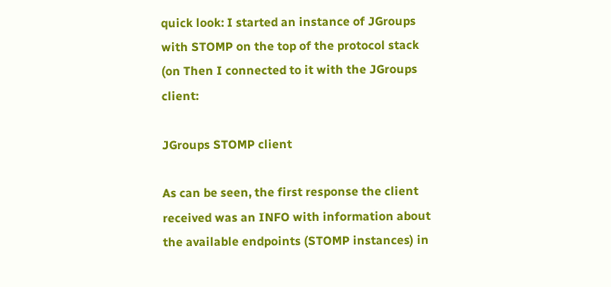quick look: I started an instance of JGroups with STOMP on the top of the protocol stack (on Then I connected to it with the JGroups client:

JGroups STOMP client

As can be seen, the first response the client received was an INFO with information about the available endpoints (STOMP instances) in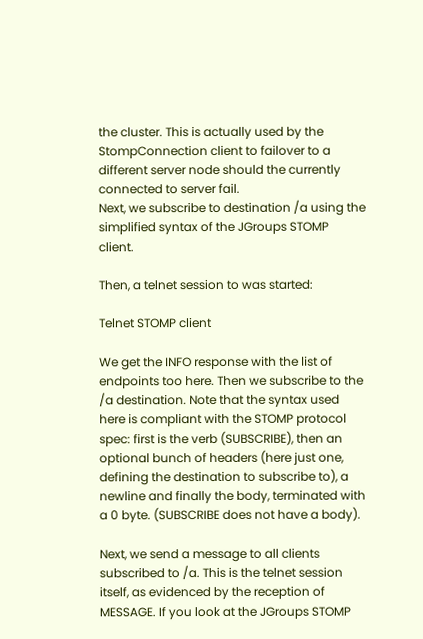the cluster. This is actually used by the StompConnection client to failover to a different server node should the currently connected to server fail.
Next, we subscribe to destination /a using the simplified syntax of the JGroups STOMP client.

Then, a telnet session to was started:

Telnet STOMP client

We get the INFO response with the list of endpoints too here. Then we subscribe to the /a destination. Note that the syntax used here is compliant with the STOMP protocol spec: first is the verb (SUBSCRIBE), then an optional bunch of headers (here just one, defining the destination to subscribe to), a newline and finally the body, terminated with a 0 byte. (SUBSCRIBE does not have a body).

Next, we send a message to all clients subscribed to /a. This is the telnet session itself, as evidenced by the reception of MESSAGE. If you look at the JGroups STOMP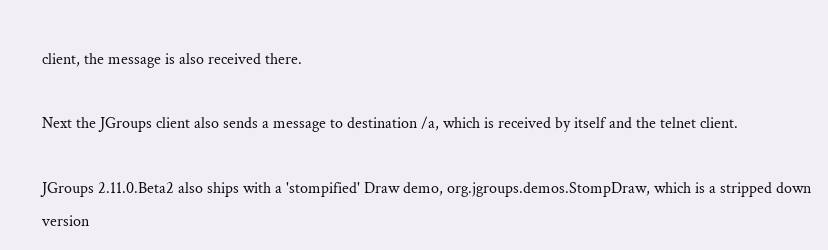client, the message is also received there.

Next the JGroups client also sends a message to destination /a, which is received by itself and the telnet client.

JGroups 2.11.0.Beta2 also ships with a 'stompified' Draw demo, org.jgroups.demos.StompDraw, which is a stripped down version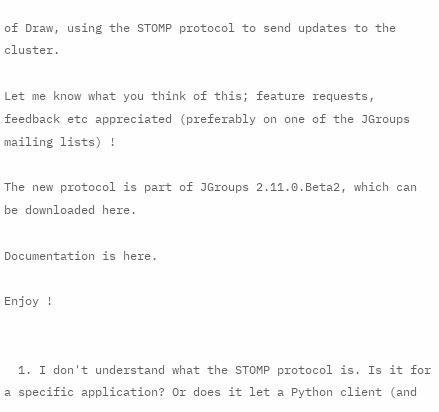of Draw, using the STOMP protocol to send updates to the cluster.

Let me know what you think of this; feature requests, feedback etc appreciated (preferably on one of the JGroups mailing lists) !

The new protocol is part of JGroups 2.11.0.Beta2, which can be downloaded here.

Documentation is here.

Enjoy !


  1. I don't understand what the STOMP protocol is. Is it for a specific application? Or does it let a Python client (and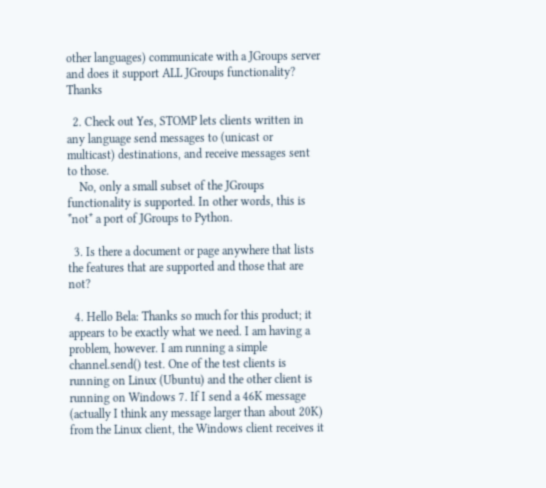other languages) communicate with a JGroups server and does it support ALL JGroups functionality? Thanks

  2. Check out Yes, STOMP lets clients written in any language send messages to (unicast or multicast) destinations, and receive messages sent to those.
    No, only a small subset of the JGroups functionality is supported. In other words, this is *not* a port of JGroups to Python.

  3. Is there a document or page anywhere that lists the features that are supported and those that are not?

  4. Hello Bela: Thanks so much for this product; it appears to be exactly what we need. I am having a problem, however. I am running a simple channel.send() test. One of the test clients is running on Linux (Ubuntu) and the other client is running on Windows 7. If I send a 46K message (actually I think any message larger than about 20K) from the Linux client, the Windows client receives it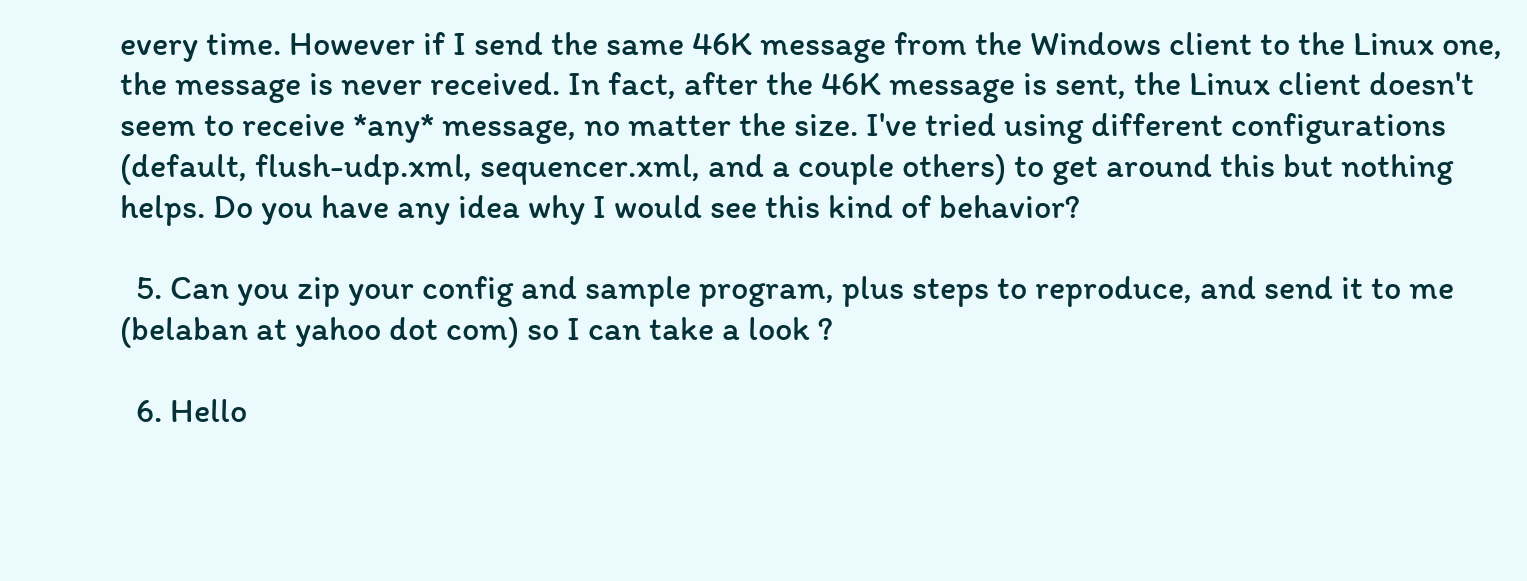every time. However if I send the same 46K message from the Windows client to the Linux one, the message is never received. In fact, after the 46K message is sent, the Linux client doesn't seem to receive *any* message, no matter the size. I've tried using different configurations (default, flush-udp.xml, sequencer.xml, and a couple others) to get around this but nothing helps. Do you have any idea why I would see this kind of behavior?

  5. Can you zip your config and sample program, plus steps to reproduce, and send it to me (belaban at yahoo dot com) so I can take a look ?

  6. Hello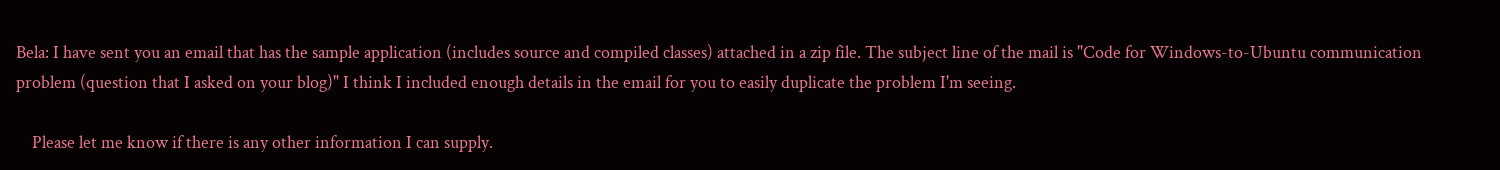Bela: I have sent you an email that has the sample application (includes source and compiled classes) attached in a zip file. The subject line of the mail is "Code for Windows-to-Ubuntu communication problem (question that I asked on your blog)" I think I included enough details in the email for you to easily duplicate the problem I'm seeing.

    Please let me know if there is any other information I can supply.